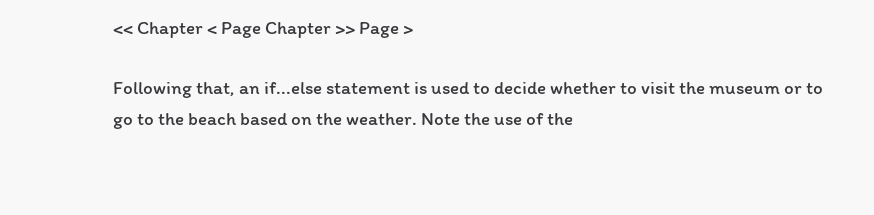<< Chapter < Page Chapter >> Page >

Following that, an if...else statement is used to decide whether to visit the museum or to go to the beach based on the weather. Note the use of the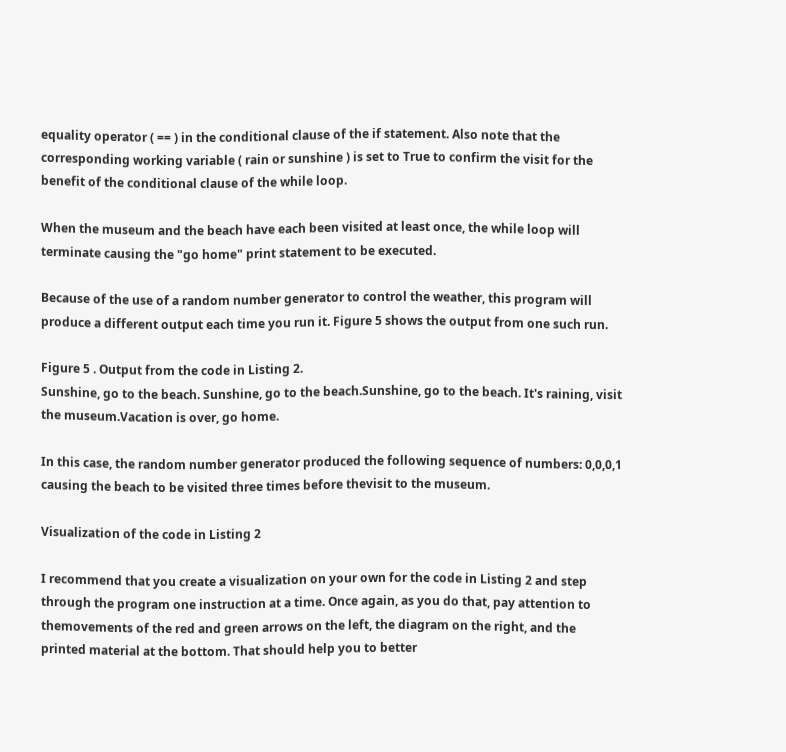equality operator ( == ) in the conditional clause of the if statement. Also note that the corresponding working variable ( rain or sunshine ) is set to True to confirm the visit for the benefit of the conditional clause of the while loop.

When the museum and the beach have each been visited at least once, the while loop will terminate causing the "go home" print statement to be executed.

Because of the use of a random number generator to control the weather, this program will produce a different output each time you run it. Figure 5 shows the output from one such run.

Figure 5 . Output from the code in Listing 2.
Sunshine, go to the beach. Sunshine, go to the beach.Sunshine, go to the beach. It's raining, visit the museum.Vacation is over, go home.

In this case, the random number generator produced the following sequence of numbers: 0,0,0,1 causing the beach to be visited three times before thevisit to the museum.

Visualization of the code in Listing 2

I recommend that you create a visualization on your own for the code in Listing 2 and step through the program one instruction at a time. Once again, as you do that, pay attention to themovements of the red and green arrows on the left, the diagram on the right, and the printed material at the bottom. That should help you to better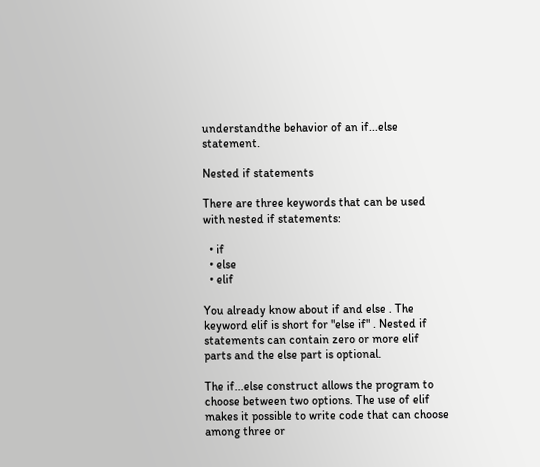understandthe behavior of an if...else statement.

Nested if statements

There are three keywords that can be used with nested if statements:

  • if
  • else
  • elif

You already know about if and else . The keyword elif is short for "else if" . Nested if statements can contain zero or more elif parts and the else part is optional.

The if...else construct allows the program to choose between two options. The use of elif makes it possible to write code that can choose among three or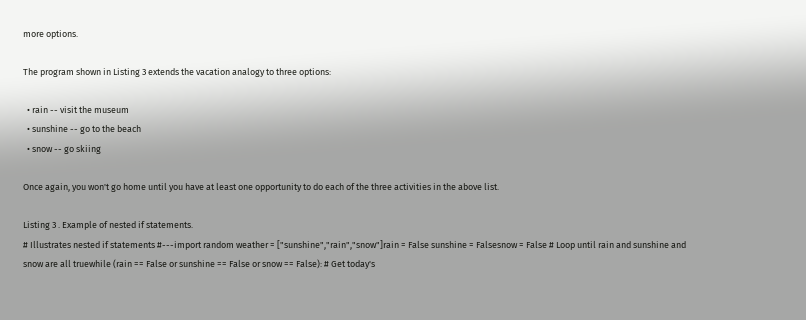more options.

The program shown in Listing 3 extends the vacation analogy to three options:

  • rain -- visit the museum
  • sunshine -- go to the beach
  • snow -- go skiing

Once again, you won't go home until you have at least one opportunity to do each of the three activities in the above list.

Listing 3 . Example of nested if statements.
# Illustrates nested if statements #---import random weather = ["sunshine","rain","snow"]rain = False sunshine = Falsesnow = False # Loop until rain and sunshine and snow are all truewhile (rain == False or sunshine == False or snow == False): # Get today's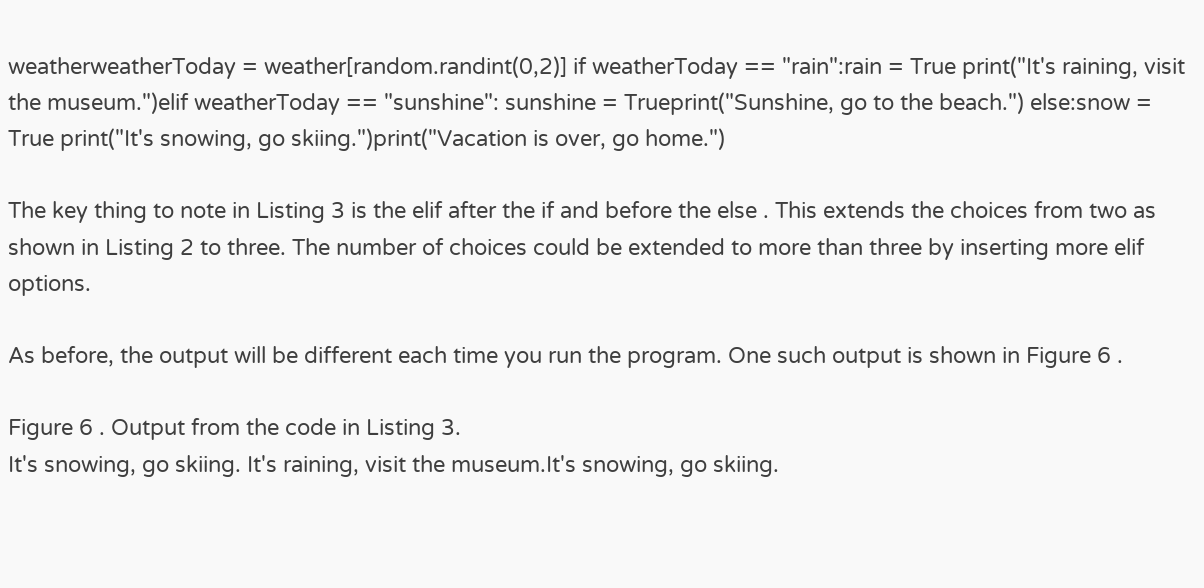weatherweatherToday = weather[random.randint(0,2)] if weatherToday == "rain":rain = True print("It's raining, visit the museum.")elif weatherToday == "sunshine": sunshine = Trueprint("Sunshine, go to the beach.") else:snow = True print("It's snowing, go skiing.")print("Vacation is over, go home.")

The key thing to note in Listing 3 is the elif after the if and before the else . This extends the choices from two as shown in Listing 2 to three. The number of choices could be extended to more than three by inserting more elif options.

As before, the output will be different each time you run the program. One such output is shown in Figure 6 .

Figure 6 . Output from the code in Listing 3.
It's snowing, go skiing. It's raining, visit the museum.It's snowing, go skiing.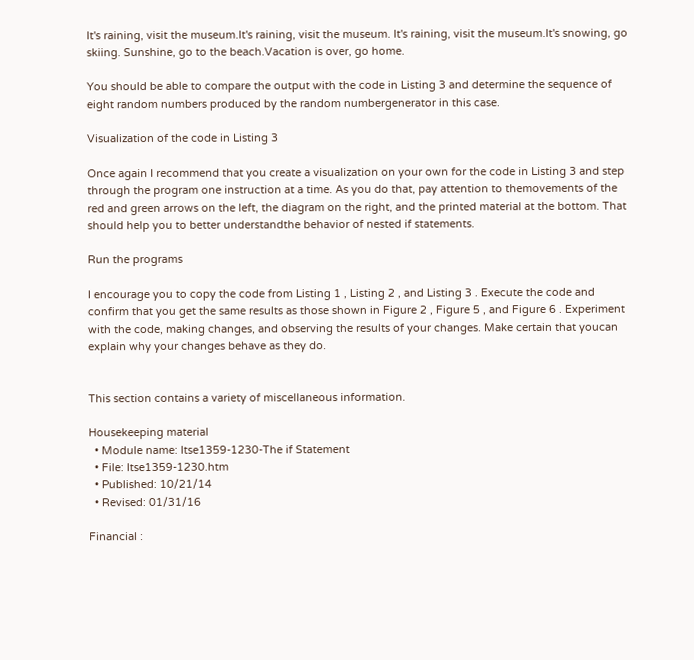It's raining, visit the museum.It's raining, visit the museum. It's raining, visit the museum.It's snowing, go skiing. Sunshine, go to the beach.Vacation is over, go home.

You should be able to compare the output with the code in Listing 3 and determine the sequence of eight random numbers produced by the random numbergenerator in this case.

Visualization of the code in Listing 3

Once again I recommend that you create a visualization on your own for the code in Listing 3 and step through the program one instruction at a time. As you do that, pay attention to themovements of the red and green arrows on the left, the diagram on the right, and the printed material at the bottom. That should help you to better understandthe behavior of nested if statements.

Run the programs

I encourage you to copy the code from Listing 1 , Listing 2 , and Listing 3 . Execute the code and confirm that you get the same results as those shown in Figure 2 , Figure 5 , and Figure 6 . Experiment with the code, making changes, and observing the results of your changes. Make certain that youcan explain why your changes behave as they do.


This section contains a variety of miscellaneous information.

Housekeeping material
  • Module name: Itse1359-1230-The if Statement
  • File: Itse1359-1230.htm
  • Published: 10/21/14
  • Revised: 01/31/16

Financial :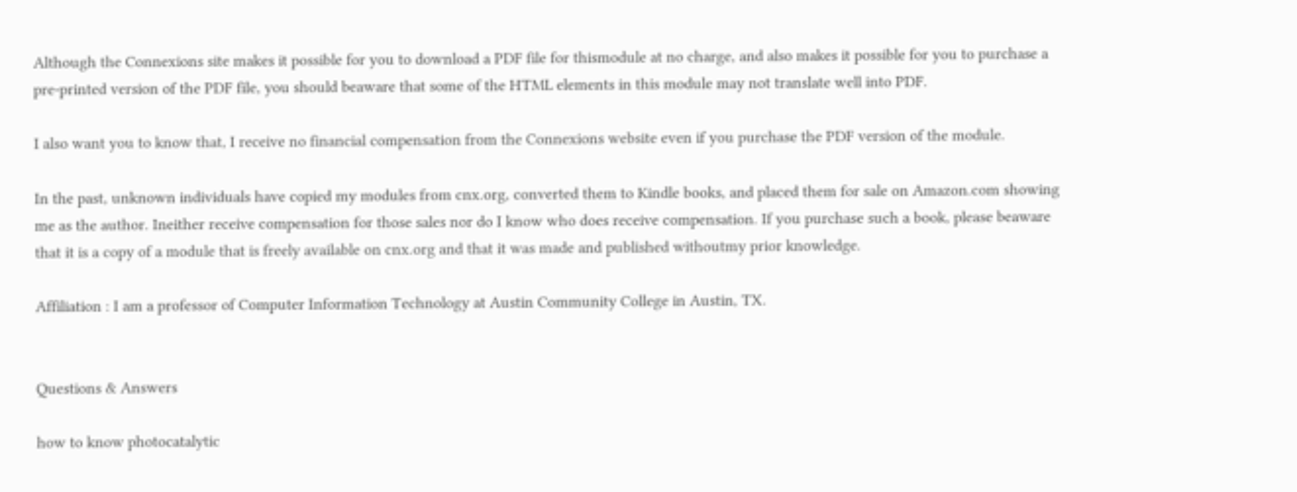Although the Connexions site makes it possible for you to download a PDF file for thismodule at no charge, and also makes it possible for you to purchase a pre-printed version of the PDF file, you should beaware that some of the HTML elements in this module may not translate well into PDF.

I also want you to know that, I receive no financial compensation from the Connexions website even if you purchase the PDF version of the module.

In the past, unknown individuals have copied my modules from cnx.org, converted them to Kindle books, and placed them for sale on Amazon.com showing me as the author. Ineither receive compensation for those sales nor do I know who does receive compensation. If you purchase such a book, please beaware that it is a copy of a module that is freely available on cnx.org and that it was made and published withoutmy prior knowledge.

Affiliation : I am a professor of Computer Information Technology at Austin Community College in Austin, TX.


Questions & Answers

how to know photocatalytic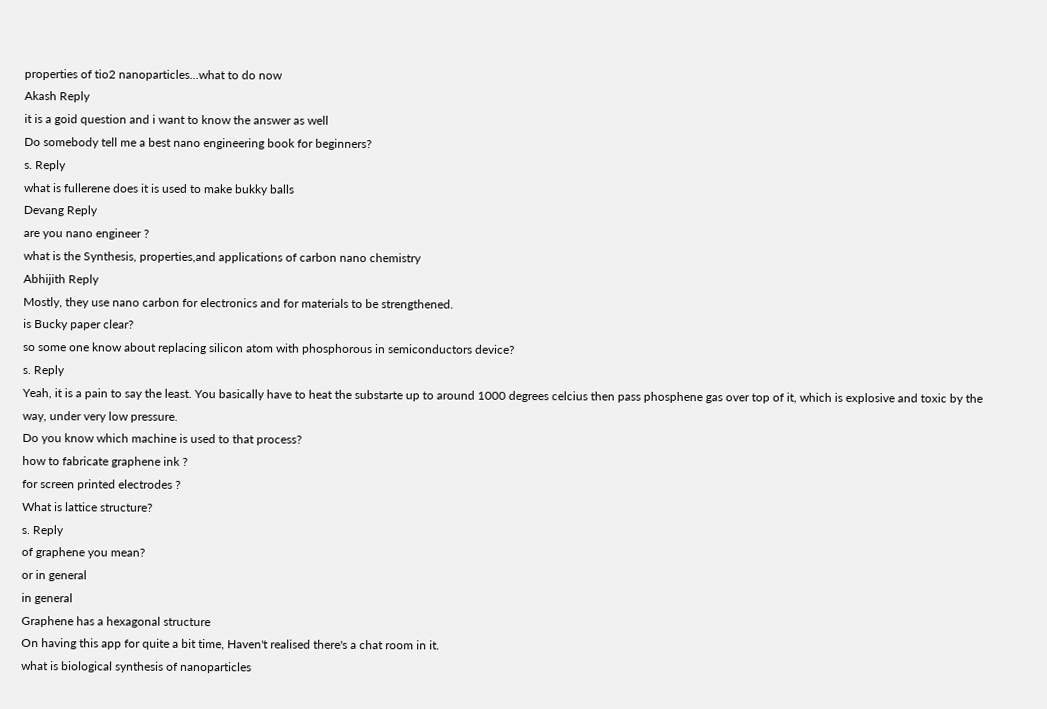properties of tio2 nanoparticles...what to do now
Akash Reply
it is a goid question and i want to know the answer as well
Do somebody tell me a best nano engineering book for beginners?
s. Reply
what is fullerene does it is used to make bukky balls
Devang Reply
are you nano engineer ?
what is the Synthesis, properties,and applications of carbon nano chemistry
Abhijith Reply
Mostly, they use nano carbon for electronics and for materials to be strengthened.
is Bucky paper clear?
so some one know about replacing silicon atom with phosphorous in semiconductors device?
s. Reply
Yeah, it is a pain to say the least. You basically have to heat the substarte up to around 1000 degrees celcius then pass phosphene gas over top of it, which is explosive and toxic by the way, under very low pressure.
Do you know which machine is used to that process?
how to fabricate graphene ink ?
for screen printed electrodes ?
What is lattice structure?
s. Reply
of graphene you mean?
or in general
in general
Graphene has a hexagonal structure
On having this app for quite a bit time, Haven't realised there's a chat room in it.
what is biological synthesis of nanoparticles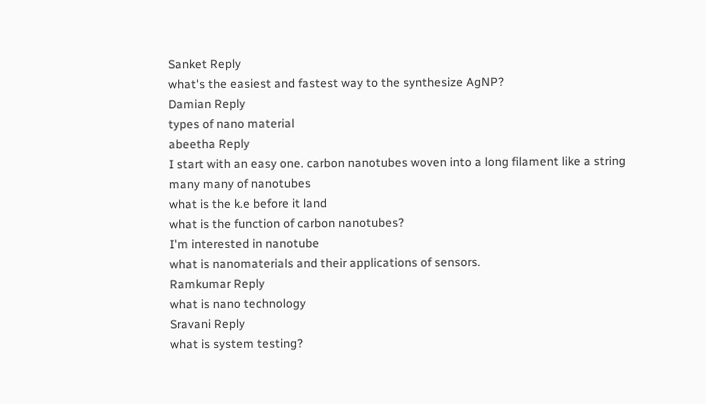Sanket Reply
what's the easiest and fastest way to the synthesize AgNP?
Damian Reply
types of nano material
abeetha Reply
I start with an easy one. carbon nanotubes woven into a long filament like a string
many many of nanotubes
what is the k.e before it land
what is the function of carbon nanotubes?
I'm interested in nanotube
what is nanomaterials and their applications of sensors.
Ramkumar Reply
what is nano technology
Sravani Reply
what is system testing?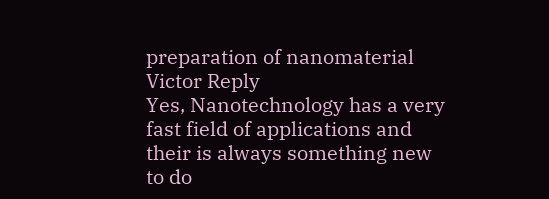preparation of nanomaterial
Victor Reply
Yes, Nanotechnology has a very fast field of applications and their is always something new to do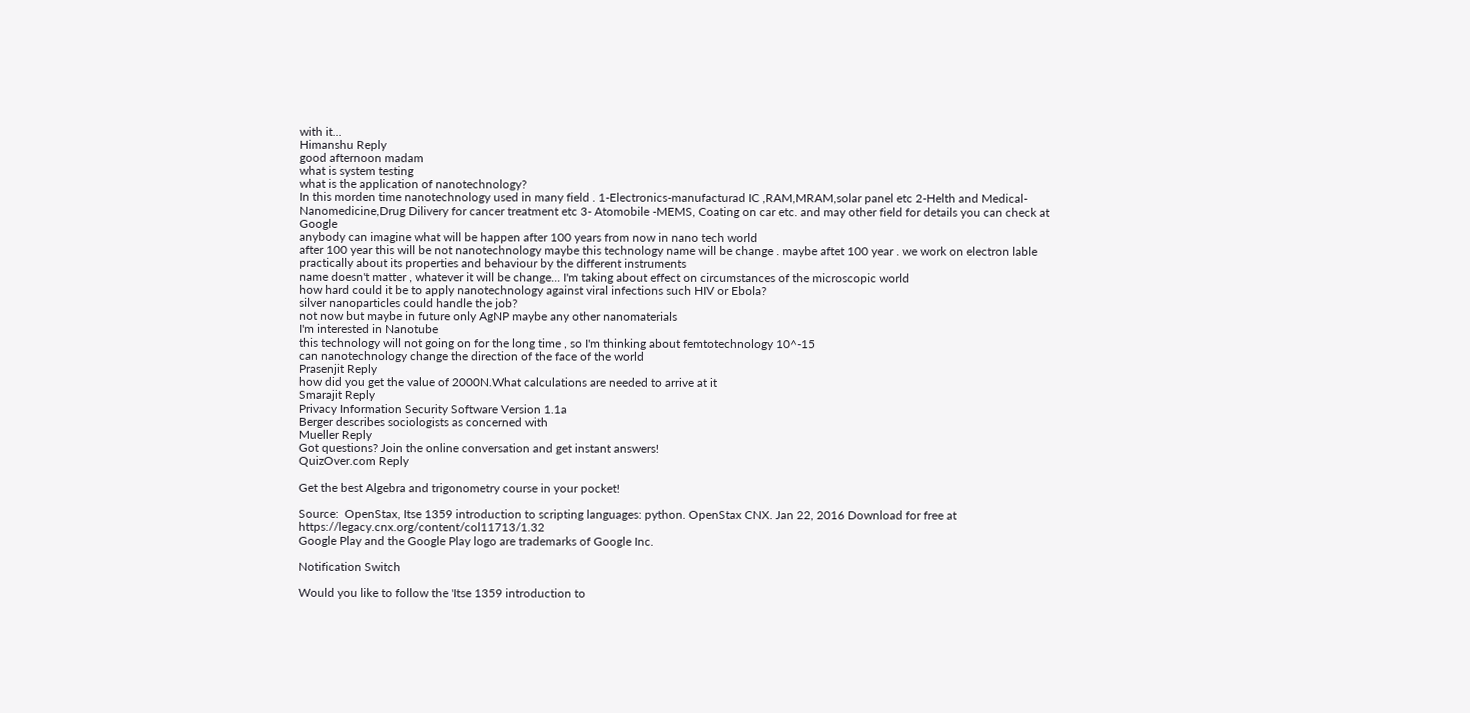with it...
Himanshu Reply
good afternoon madam
what is system testing
what is the application of nanotechnology?
In this morden time nanotechnology used in many field . 1-Electronics-manufacturad IC ,RAM,MRAM,solar panel etc 2-Helth and Medical-Nanomedicine,Drug Dilivery for cancer treatment etc 3- Atomobile -MEMS, Coating on car etc. and may other field for details you can check at Google
anybody can imagine what will be happen after 100 years from now in nano tech world
after 100 year this will be not nanotechnology maybe this technology name will be change . maybe aftet 100 year . we work on electron lable practically about its properties and behaviour by the different instruments
name doesn't matter , whatever it will be change... I'm taking about effect on circumstances of the microscopic world
how hard could it be to apply nanotechnology against viral infections such HIV or Ebola?
silver nanoparticles could handle the job?
not now but maybe in future only AgNP maybe any other nanomaterials
I'm interested in Nanotube
this technology will not going on for the long time , so I'm thinking about femtotechnology 10^-15
can nanotechnology change the direction of the face of the world
Prasenjit Reply
how did you get the value of 2000N.What calculations are needed to arrive at it
Smarajit Reply
Privacy Information Security Software Version 1.1a
Berger describes sociologists as concerned with
Mueller Reply
Got questions? Join the online conversation and get instant answers!
QuizOver.com Reply

Get the best Algebra and trigonometry course in your pocket!

Source:  OpenStax, Itse 1359 introduction to scripting languages: python. OpenStax CNX. Jan 22, 2016 Download for free at https://legacy.cnx.org/content/col11713/1.32
Google Play and the Google Play logo are trademarks of Google Inc.

Notification Switch

Would you like to follow the 'Itse 1359 introduction to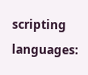scripting languages: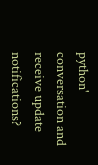python' conversation and receive update notifications?